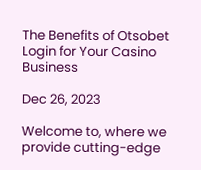The Benefits of Otsobet Login for Your Casino Business

Dec 26, 2023

Welcome to, where we provide cutting-edge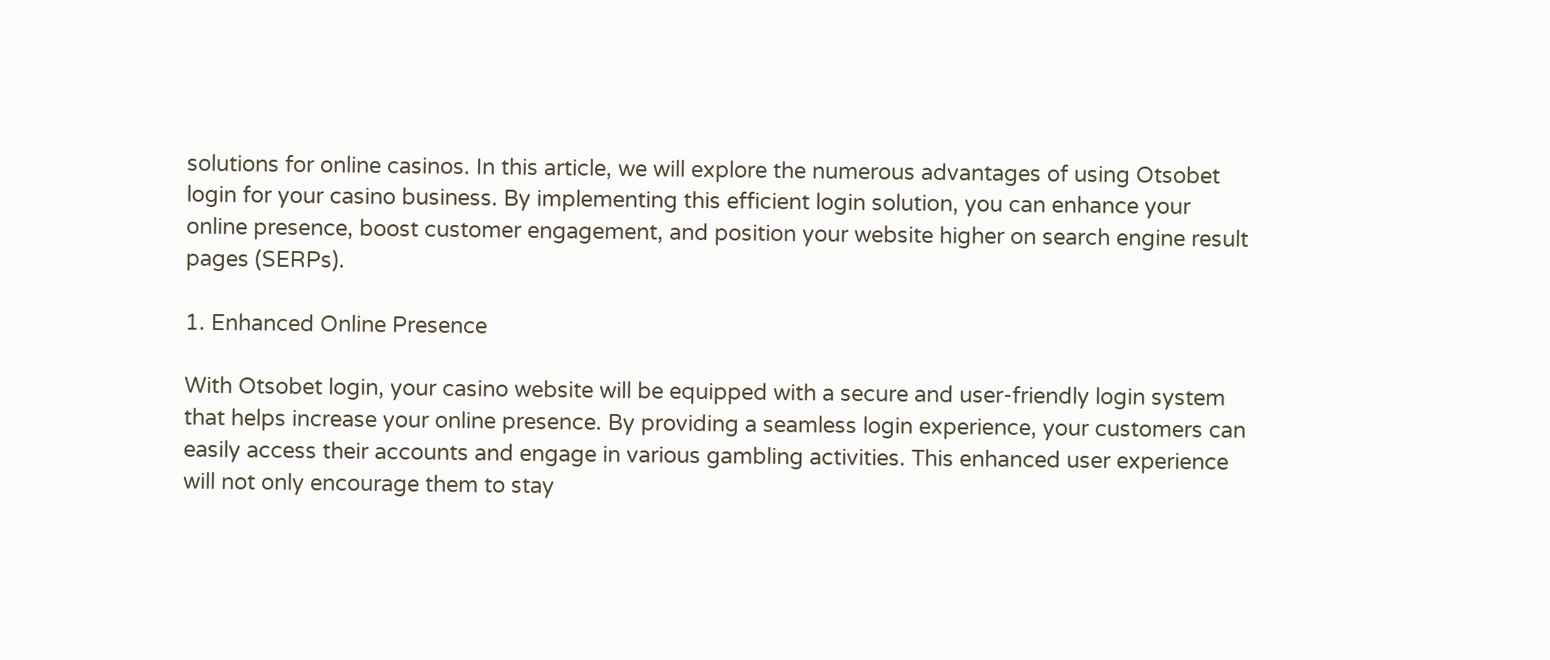solutions for online casinos. In this article, we will explore the numerous advantages of using Otsobet login for your casino business. By implementing this efficient login solution, you can enhance your online presence, boost customer engagement, and position your website higher on search engine result pages (SERPs).

1. Enhanced Online Presence

With Otsobet login, your casino website will be equipped with a secure and user-friendly login system that helps increase your online presence. By providing a seamless login experience, your customers can easily access their accounts and engage in various gambling activities. This enhanced user experience will not only encourage them to stay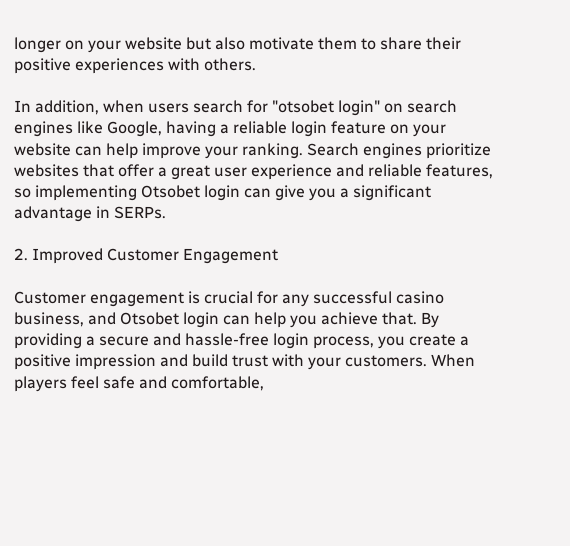longer on your website but also motivate them to share their positive experiences with others.

In addition, when users search for "otsobet login" on search engines like Google, having a reliable login feature on your website can help improve your ranking. Search engines prioritize websites that offer a great user experience and reliable features, so implementing Otsobet login can give you a significant advantage in SERPs.

2. Improved Customer Engagement

Customer engagement is crucial for any successful casino business, and Otsobet login can help you achieve that. By providing a secure and hassle-free login process, you create a positive impression and build trust with your customers. When players feel safe and comfortable,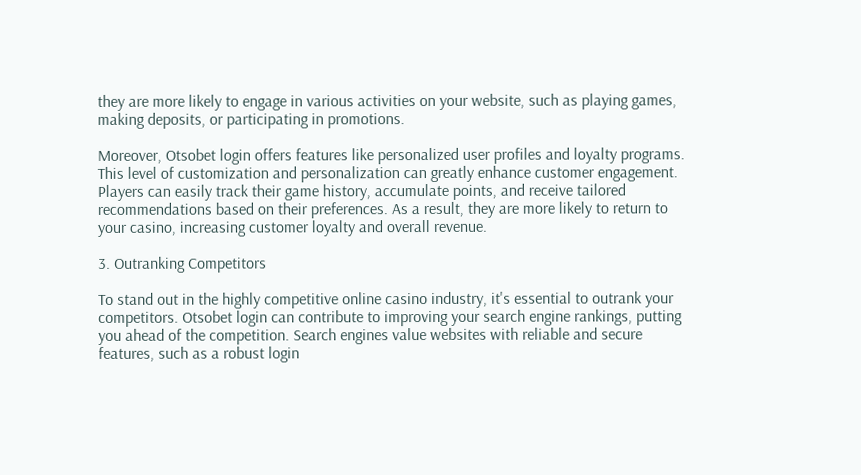they are more likely to engage in various activities on your website, such as playing games, making deposits, or participating in promotions.

Moreover, Otsobet login offers features like personalized user profiles and loyalty programs. This level of customization and personalization can greatly enhance customer engagement. Players can easily track their game history, accumulate points, and receive tailored recommendations based on their preferences. As a result, they are more likely to return to your casino, increasing customer loyalty and overall revenue.

3. Outranking Competitors

To stand out in the highly competitive online casino industry, it's essential to outrank your competitors. Otsobet login can contribute to improving your search engine rankings, putting you ahead of the competition. Search engines value websites with reliable and secure features, such as a robust login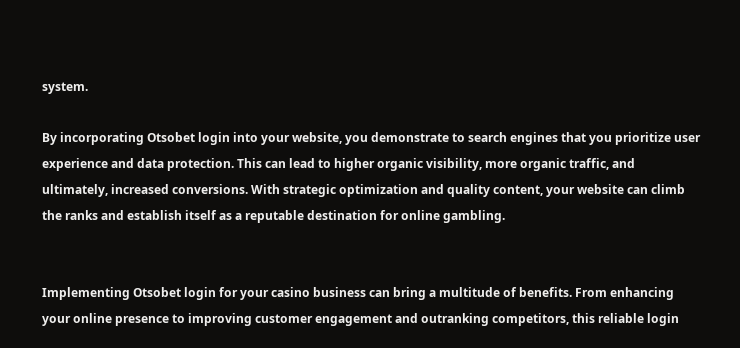system.

By incorporating Otsobet login into your website, you demonstrate to search engines that you prioritize user experience and data protection. This can lead to higher organic visibility, more organic traffic, and ultimately, increased conversions. With strategic optimization and quality content, your website can climb the ranks and establish itself as a reputable destination for online gambling.


Implementing Otsobet login for your casino business can bring a multitude of benefits. From enhancing your online presence to improving customer engagement and outranking competitors, this reliable login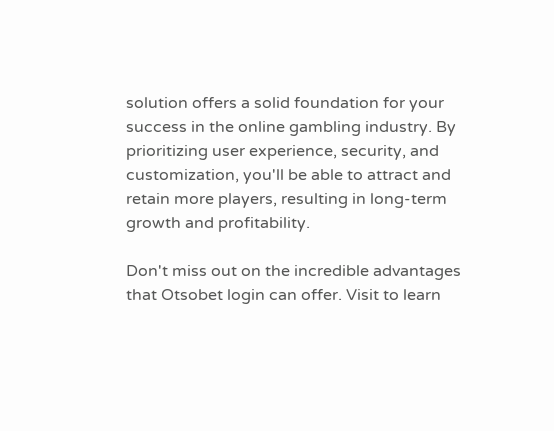solution offers a solid foundation for your success in the online gambling industry. By prioritizing user experience, security, and customization, you'll be able to attract and retain more players, resulting in long-term growth and profitability.

Don't miss out on the incredible advantages that Otsobet login can offer. Visit to learn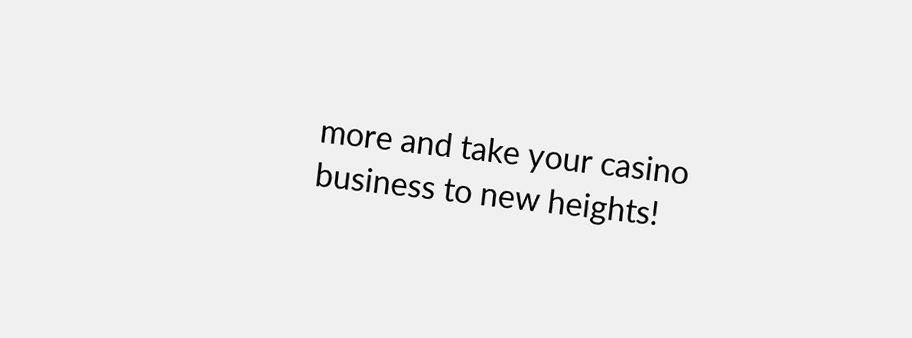more and take your casino business to new heights!